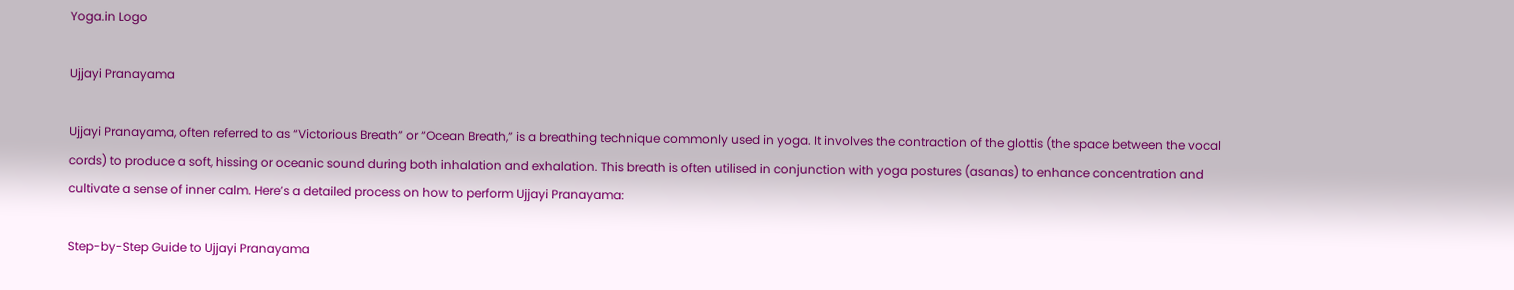Yoga.in Logo

Ujjayi Pranayama

Ujjayi Pranayama, often referred to as “Victorious Breath” or “Ocean Breath,” is a breathing technique commonly used in yoga. It involves the contraction of the glottis (the space between the vocal cords) to produce a soft, hissing or oceanic sound during both inhalation and exhalation. This breath is often utilised in conjunction with yoga postures (asanas) to enhance concentration and cultivate a sense of inner calm. Here’s a detailed process on how to perform Ujjayi Pranayama:

Step-by-Step Guide to Ujjayi Pranayama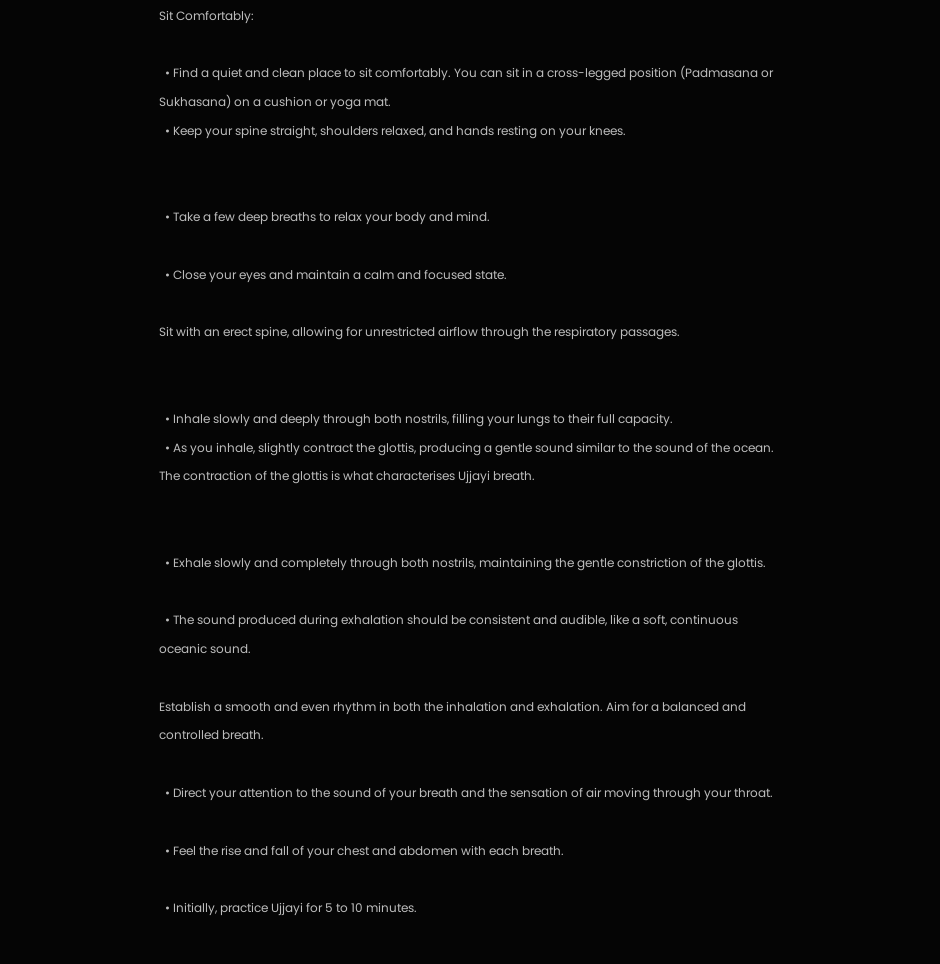Sit Comfortably:

  • Find a quiet and clean place to sit comfortably. You can sit in a cross-legged position (Padmasana or Sukhasana) on a cushion or yoga mat.
  • Keep your spine straight, shoulders relaxed, and hands resting on your knees.


  • Take a few deep breaths to relax your body and mind.

  • Close your eyes and maintain a calm and focused state.

Sit with an erect spine, allowing for unrestricted airflow through the respiratory passages.


  • Inhale slowly and deeply through both nostrils, filling your lungs to their full capacity.
  • As you inhale, slightly contract the glottis, producing a gentle sound similar to the sound of the ocean. The contraction of the glottis is what characterises Ujjayi breath.


  • Exhale slowly and completely through both nostrils, maintaining the gentle constriction of the glottis.

  • The sound produced during exhalation should be consistent and audible, like a soft, continuous oceanic sound.

Establish a smooth and even rhythm in both the inhalation and exhalation. Aim for a balanced and controlled breath.

  • Direct your attention to the sound of your breath and the sensation of air moving through your throat.

  • Feel the rise and fall of your chest and abdomen with each breath.

  • Initially, practice Ujjayi for 5 to 10 minutes.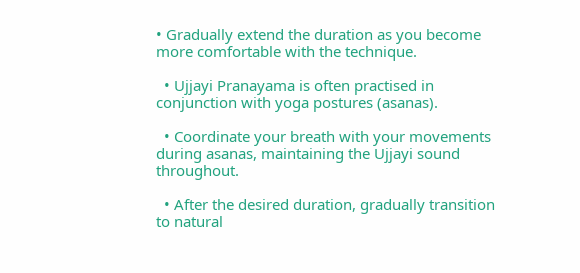• Gradually extend the duration as you become more comfortable with the technique.

  • Ujjayi Pranayama is often practised in conjunction with yoga postures (asanas).

  • Coordinate your breath with your movements during asanas, maintaining the Ujjayi sound throughout.

  • After the desired duration, gradually transition to natural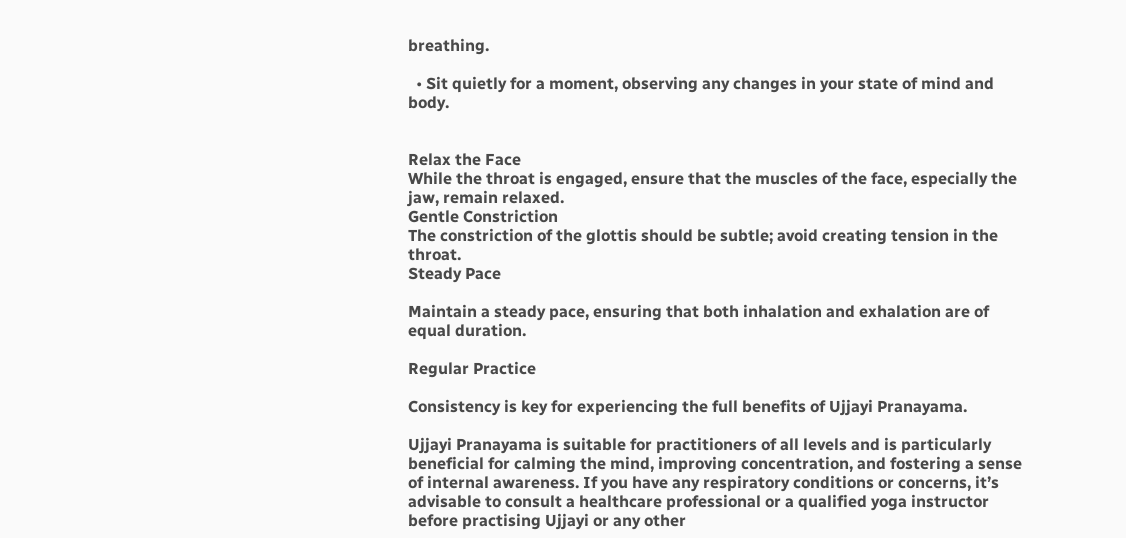breathing.

  • Sit quietly for a moment, observing any changes in your state of mind and body.


Relax the Face
While the throat is engaged, ensure that the muscles of the face, especially the jaw, remain relaxed.
Gentle Constriction
The constriction of the glottis should be subtle; avoid creating tension in the throat.
Steady Pace

Maintain a steady pace, ensuring that both inhalation and exhalation are of equal duration.

Regular Practice

Consistency is key for experiencing the full benefits of Ujjayi Pranayama.

Ujjayi Pranayama is suitable for practitioners of all levels and is particularly beneficial for calming the mind, improving concentration, and fostering a sense of internal awareness. If you have any respiratory conditions or concerns, it’s advisable to consult a healthcare professional or a qualified yoga instructor before practising Ujjayi or any other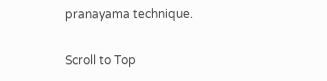pranayama technique.

Scroll to Top